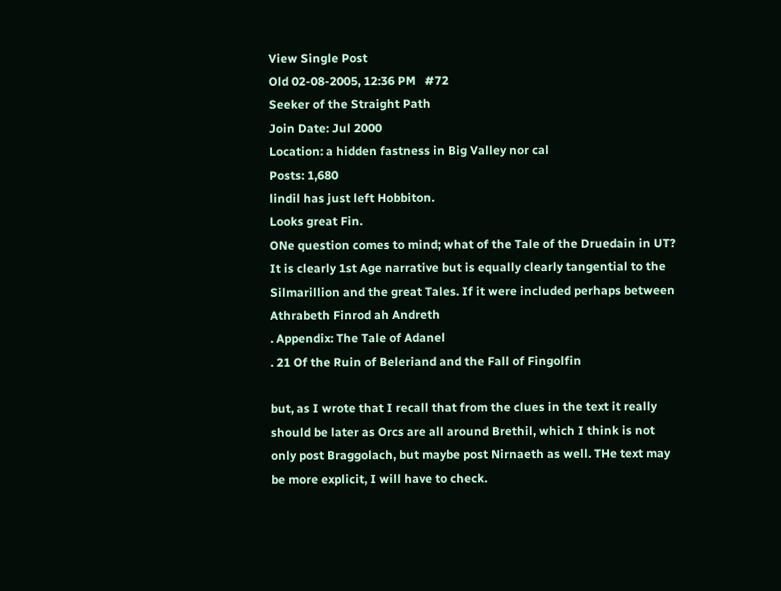View Single Post
Old 02-08-2005, 12:36 PM   #72
Seeker of the Straight Path
Join Date: Jul 2000
Location: a hidden fastness in Big Valley nor cal
Posts: 1,680
lindil has just left Hobbiton.
Looks great Fin.
ONe question comes to mind; what of the Tale of the Druedain in UT?
It is clearly 1st Age narrative but is equally clearly tangential to the Silmarillion and the great Tales. If it were included perhaps between Athrabeth Finrod ah Andreth
. Appendix: The Tale of Adanel
. 21 Of the Ruin of Beleriand and the Fall of Fingolfin

but, as I wrote that I recall that from the clues in the text it really should be later as Orcs are all around Brethil, which I think is not only post Braggolach, but maybe post Nirnaeth as well. THe text may be more explicit, I will have to check.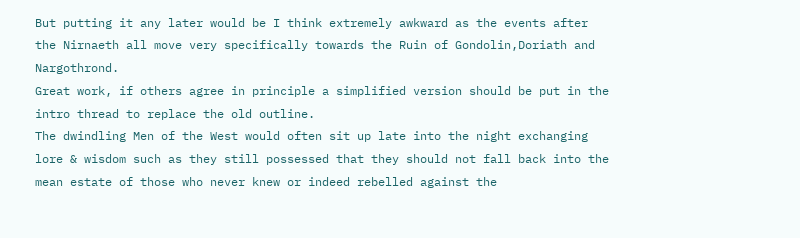But putting it any later would be I think extremely awkward as the events after the Nirnaeth all move very specifically towards the Ruin of Gondolin,Doriath and Nargothrond.
Great work, if others agree in principle a simplified version should be put in the intro thread to replace the old outline.
The dwindling Men of the West would often sit up late into the night exchanging lore & wisdom such as they still possessed that they should not fall back into the mean estate of those who never knew or indeed rebelled against the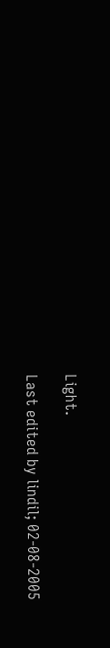Light.

Last edited by lindil; 02-08-2005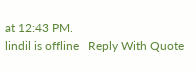at 12:43 PM.
lindil is offline   Reply With Quote